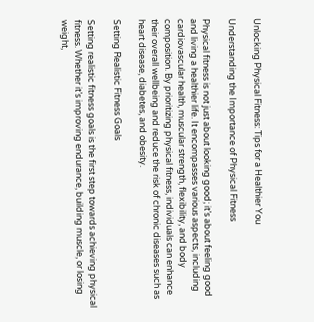Unlocking Physical Fitness: Tips for a Healthier You

Understanding the Importance of Physical Fitness

Physical fitness is not just about looking good; it’s about feeling good and living a healthier life. It encompasses various aspects, including cardiovascular health, muscular strength, flexibility, and body composition. By prioritizing physical fitness, individuals can enhance their overall wellbeing and reduce the risk of chronic diseases such as heart disease, diabetes, and obesity.

Setting Realistic Fitness Goals

Setting realistic fitness goals is the first step towards achieving physical fitness. Whether it’s improving endurance, building muscle, or losing weight,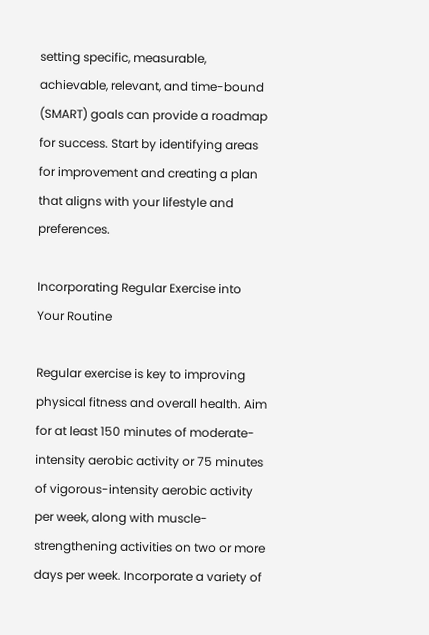setting specific, measurable, achievable, relevant, and time-bound (SMART) goals can provide a roadmap for success. Start by identifying areas for improvement and creating a plan that aligns with your lifestyle and preferences.

Incorporating Regular Exercise into Your Routine

Regular exercise is key to improving physical fitness and overall health. Aim for at least 150 minutes of moderate-intensity aerobic activity or 75 minutes of vigorous-intensity aerobic activity per week, along with muscle-strengthening activities on two or more days per week. Incorporate a variety of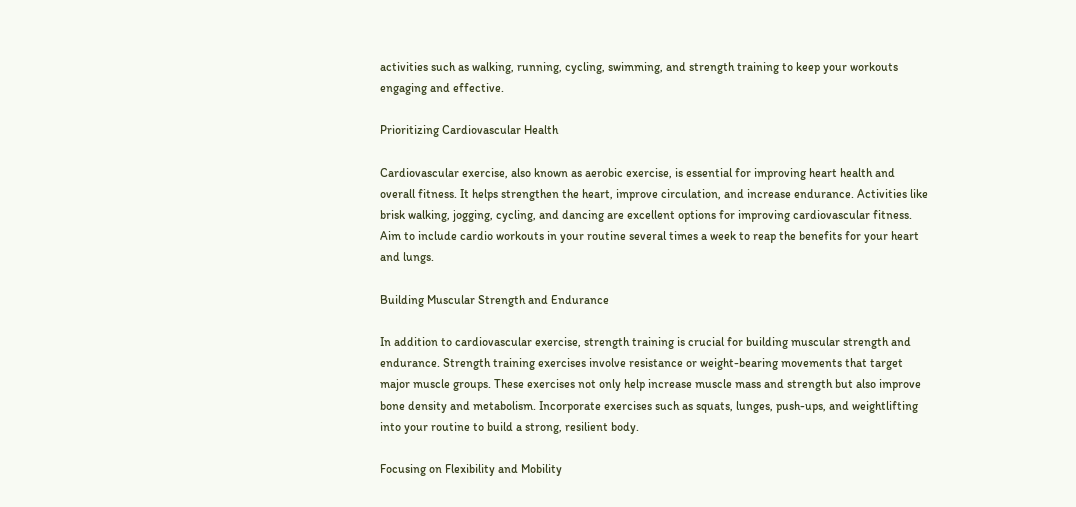activities such as walking, running, cycling, swimming, and strength training to keep your workouts engaging and effective.

Prioritizing Cardiovascular Health

Cardiovascular exercise, also known as aerobic exercise, is essential for improving heart health and overall fitness. It helps strengthen the heart, improve circulation, and increase endurance. Activities like brisk walking, jogging, cycling, and dancing are excellent options for improving cardiovascular fitness. Aim to include cardio workouts in your routine several times a week to reap the benefits for your heart and lungs.

Building Muscular Strength and Endurance

In addition to cardiovascular exercise, strength training is crucial for building muscular strength and endurance. Strength training exercises involve resistance or weight-bearing movements that target major muscle groups. These exercises not only help increase muscle mass and strength but also improve bone density and metabolism. Incorporate exercises such as squats, lunges, push-ups, and weightlifting into your routine to build a strong, resilient body.

Focusing on Flexibility and Mobility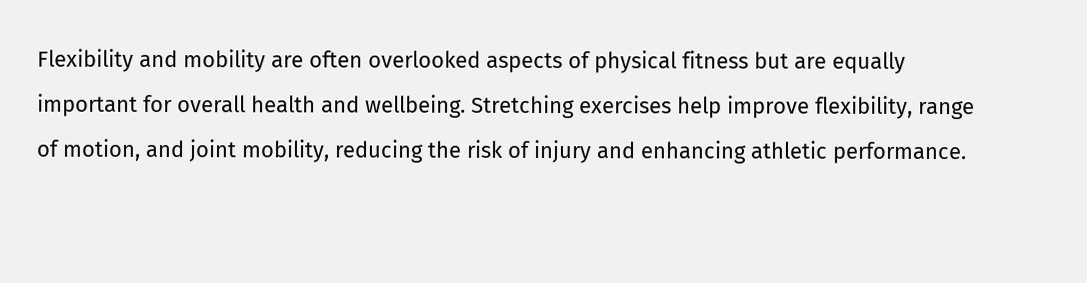Flexibility and mobility are often overlooked aspects of physical fitness but are equally important for overall health and wellbeing. Stretching exercises help improve flexibility, range of motion, and joint mobility, reducing the risk of injury and enhancing athletic performance.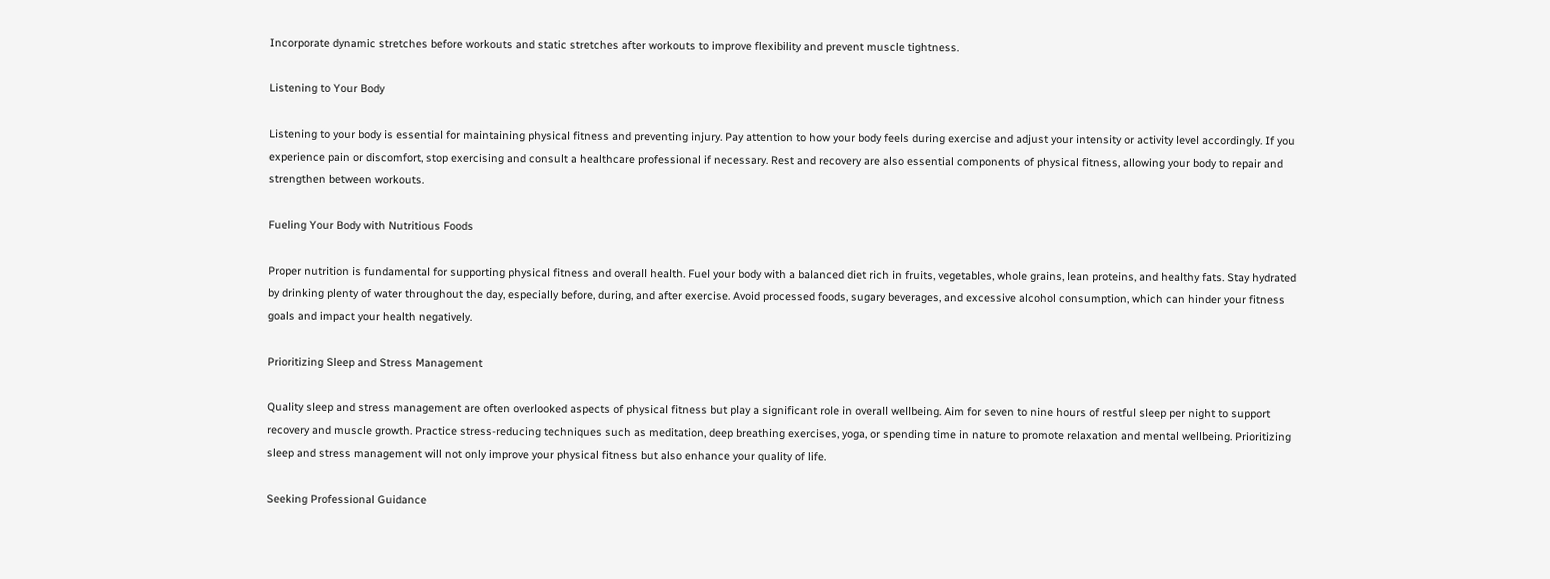Incorporate dynamic stretches before workouts and static stretches after workouts to improve flexibility and prevent muscle tightness.

Listening to Your Body

Listening to your body is essential for maintaining physical fitness and preventing injury. Pay attention to how your body feels during exercise and adjust your intensity or activity level accordingly. If you experience pain or discomfort, stop exercising and consult a healthcare professional if necessary. Rest and recovery are also essential components of physical fitness, allowing your body to repair and strengthen between workouts.

Fueling Your Body with Nutritious Foods

Proper nutrition is fundamental for supporting physical fitness and overall health. Fuel your body with a balanced diet rich in fruits, vegetables, whole grains, lean proteins, and healthy fats. Stay hydrated by drinking plenty of water throughout the day, especially before, during, and after exercise. Avoid processed foods, sugary beverages, and excessive alcohol consumption, which can hinder your fitness goals and impact your health negatively.

Prioritizing Sleep and Stress Management

Quality sleep and stress management are often overlooked aspects of physical fitness but play a significant role in overall wellbeing. Aim for seven to nine hours of restful sleep per night to support recovery and muscle growth. Practice stress-reducing techniques such as meditation, deep breathing exercises, yoga, or spending time in nature to promote relaxation and mental wellbeing. Prioritizing sleep and stress management will not only improve your physical fitness but also enhance your quality of life.

Seeking Professional Guidance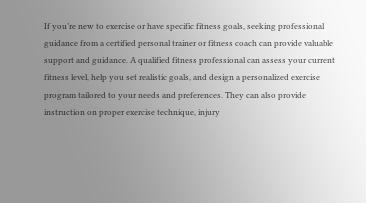If you’re new to exercise or have specific fitness goals, seeking professional guidance from a certified personal trainer or fitness coach can provide valuable support and guidance. A qualified fitness professional can assess your current fitness level, help you set realistic goals, and design a personalized exercise program tailored to your needs and preferences. They can also provide instruction on proper exercise technique, injury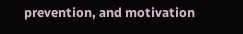prevention, and motivation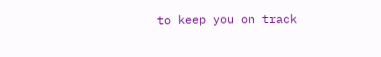to keep you on track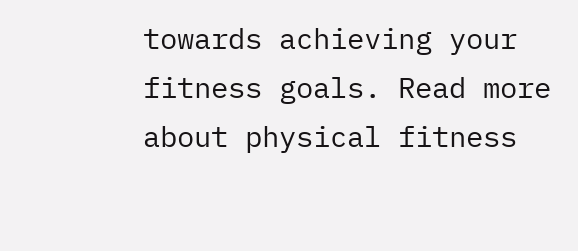towards achieving your fitness goals. Read more about physical fitness